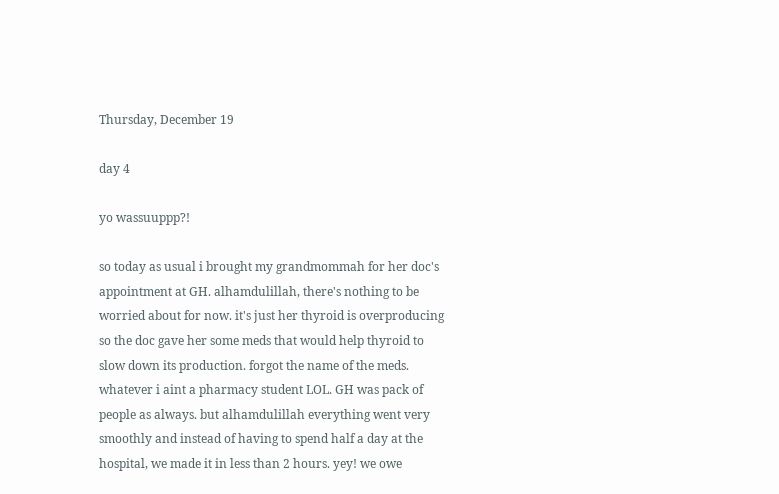Thursday, December 19

day 4

yo wassuuppp?!

so today as usual i brought my grandmommah for her doc's appointment at GH. alhamdulillah, there's nothing to be worried about for now. it's just her thyroid is overproducing so the doc gave her some meds that would help thyroid to slow down its production. forgot the name of the meds. whatever i aint a pharmacy student LOL. GH was pack of people as always. but alhamdulillah everything went very smoothly and instead of having to spend half a day at the hospital, we made it in less than 2 hours. yey! we owe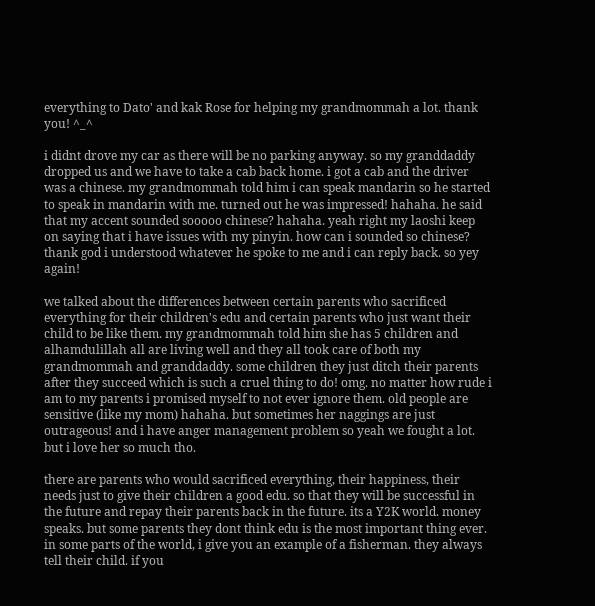everything to Dato' and kak Rose for helping my grandmommah a lot. thank you! ^_^

i didnt drove my car as there will be no parking anyway. so my granddaddy dropped us and we have to take a cab back home. i got a cab and the driver was a chinese. my grandmommah told him i can speak mandarin so he started to speak in mandarin with me. turned out he was impressed! hahaha. he said that my accent sounded sooooo chinese? hahaha. yeah right my laoshi keep on saying that i have issues with my pinyin. how can i sounded so chinese? thank god i understood whatever he spoke to me and i can reply back. so yey again!

we talked about the differences between certain parents who sacrificed everything for their children's edu and certain parents who just want their child to be like them. my grandmommah told him she has 5 children and alhamdulillah all are living well and they all took care of both my grandmommah and granddaddy. some children they just ditch their parents after they succeed which is such a cruel thing to do! omg. no matter how rude i am to my parents i promised myself to not ever ignore them. old people are sensitive (like my mom) hahaha. but sometimes her naggings are just outrageous! and i have anger management problem so yeah we fought a lot. but i love her so much tho.

there are parents who would sacrificed everything, their happiness, their needs just to give their children a good edu. so that they will be successful in the future and repay their parents back in the future. its a Y2K world. money speaks. but some parents they dont think edu is the most important thing ever. in some parts of the world, i give you an example of a fisherman. they always tell their child. if you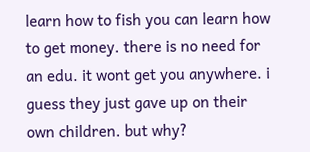learn how to fish you can learn how to get money. there is no need for an edu. it wont get you anywhere. i guess they just gave up on their own children. but why?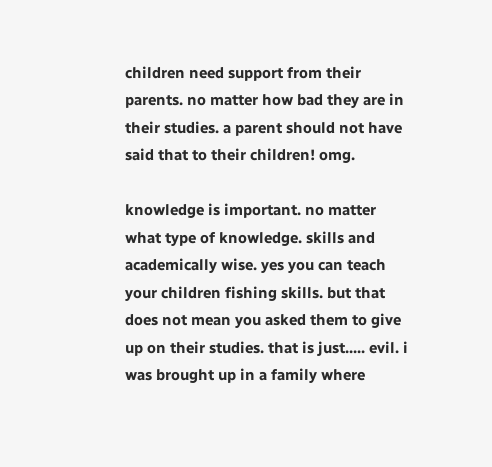children need support from their parents. no matter how bad they are in their studies. a parent should not have said that to their children! omg.

knowledge is important. no matter what type of knowledge. skills and academically wise. yes you can teach your children fishing skills. but that does not mean you asked them to give up on their studies. that is just..... evil. i was brought up in a family where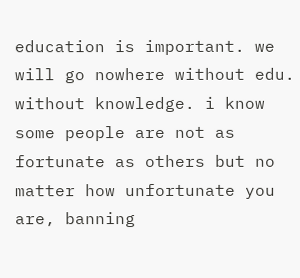education is important. we will go nowhere without edu. without knowledge. i know some people are not as fortunate as others but no matter how unfortunate you are, banning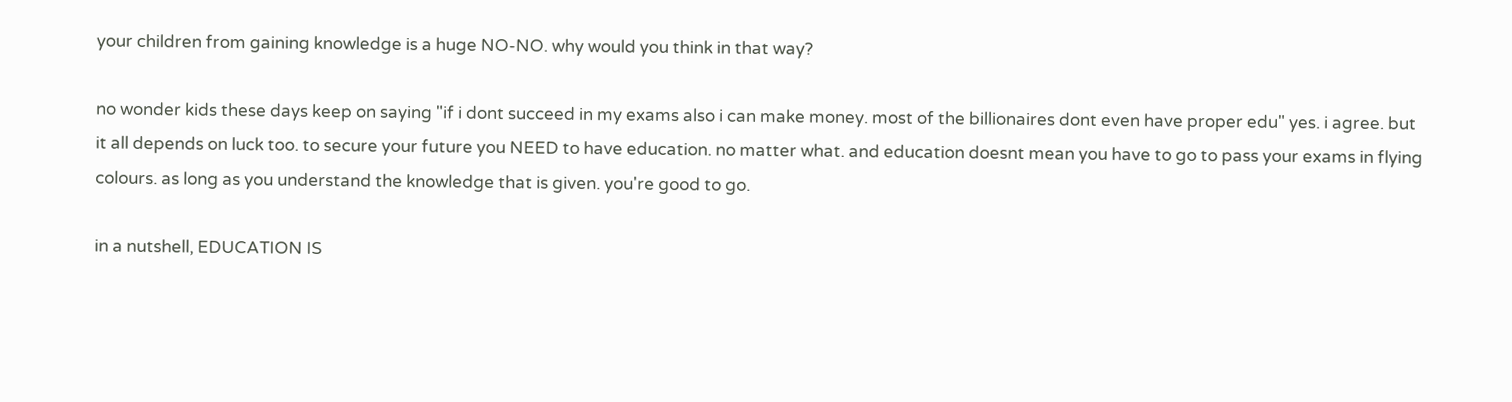your children from gaining knowledge is a huge NO-NO. why would you think in that way?

no wonder kids these days keep on saying "if i dont succeed in my exams also i can make money. most of the billionaires dont even have proper edu" yes. i agree. but it all depends on luck too. to secure your future you NEED to have education. no matter what. and education doesnt mean you have to go to pass your exams in flying colours. as long as you understand the knowledge that is given. you're good to go.

in a nutshell, EDUCATION IS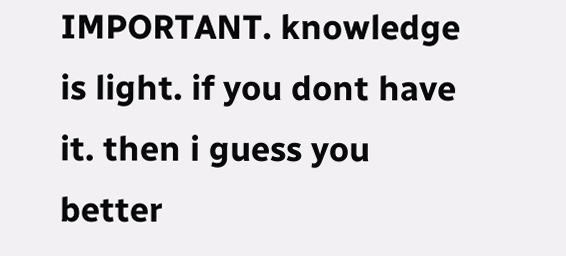IMPORTANT. knowledge is light. if you dont have it. then i guess you better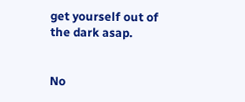get yourself out of the dark asap.


No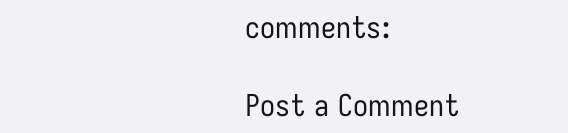comments:

Post a Comment